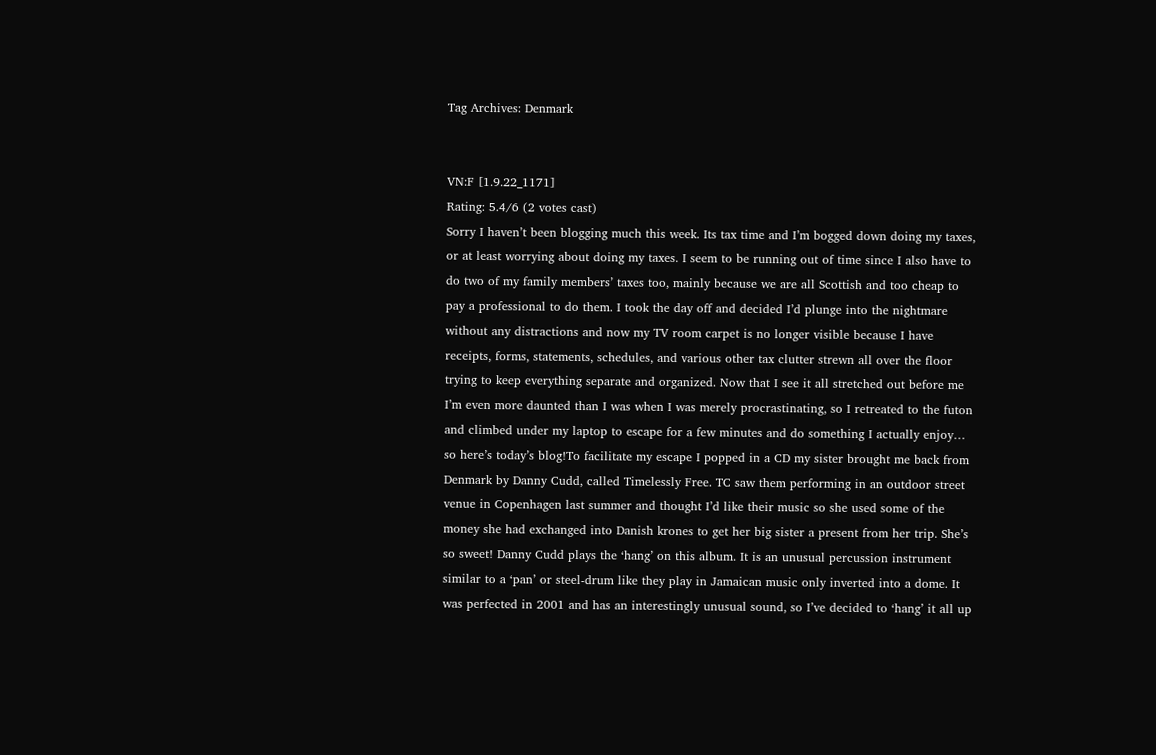Tag Archives: Denmark


VN:F [1.9.22_1171]
Rating: 5.4/6 (2 votes cast)
Sorry I haven’t been blogging much this week. Its tax time and I’m bogged down doing my taxes, or at least worrying about doing my taxes. I seem to be running out of time since I also have to do two of my family members’ taxes too, mainly because we are all Scottish and too cheap to pay a professional to do them. I took the day off and decided I’d plunge into the nightmare without any distractions and now my TV room carpet is no longer visible because I have receipts, forms, statements, schedules, and various other tax clutter strewn all over the floor trying to keep everything separate and organized. Now that I see it all stretched out before me I’m even more daunted than I was when I was merely procrastinating, so I retreated to the futon and climbed under my laptop to escape for a few minutes and do something I actually enjoy… so here’s today’s blog!To facilitate my escape I popped in a CD my sister brought me back from Denmark by Danny Cudd, called Timelessly Free. TC saw them performing in an outdoor street venue in Copenhagen last summer and thought I’d like their music so she used some of the money she had exchanged into Danish krones to get her big sister a present from her trip. She’s so sweet! Danny Cudd plays the ‘hang’ on this album. It is an unusual percussion instrument similar to a ‘pan’ or steel-drum like they play in Jamaican music only inverted into a dome. It was perfected in 2001 and has an interestingly unusual sound, so I’ve decided to ‘hang’ it all up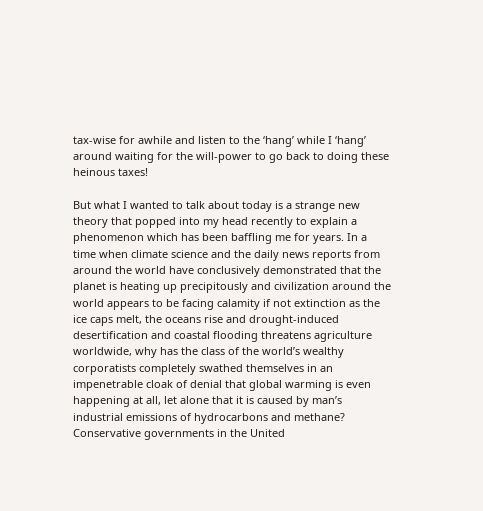tax-wise for awhile and listen to the ‘hang’ while I ‘hang’ around waiting for the will-power to go back to doing these heinous taxes!

But what I wanted to talk about today is a strange new theory that popped into my head recently to explain a phenomenon which has been baffling me for years. In a time when climate science and the daily news reports from around the world have conclusively demonstrated that the planet is heating up precipitously and civilization around the world appears to be facing calamity if not extinction as the ice caps melt, the oceans rise and drought-induced desertification and coastal flooding threatens agriculture worldwide, why has the class of the world’s wealthy corporatists completely swathed themselves in an impenetrable cloak of denial that global warming is even happening at all, let alone that it is caused by man’s industrial emissions of hydrocarbons and methane? Conservative governments in the United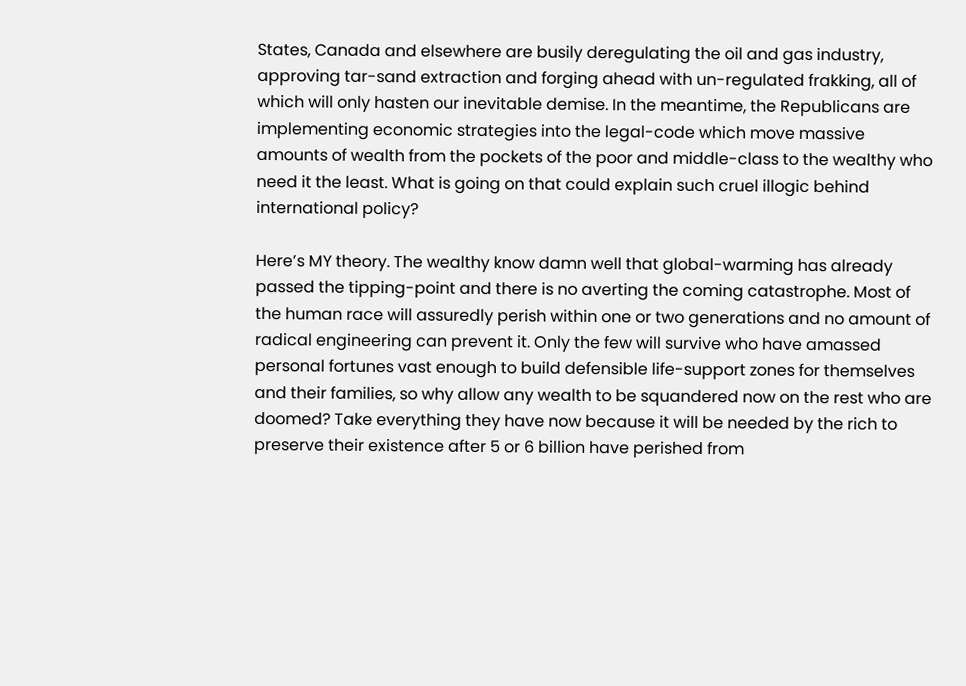States, Canada and elsewhere are busily deregulating the oil and gas industry, approving tar-sand extraction and forging ahead with un-regulated frakking, all of which will only hasten our inevitable demise. In the meantime, the Republicans are implementing economic strategies into the legal-code which move massive amounts of wealth from the pockets of the poor and middle-class to the wealthy who need it the least. What is going on that could explain such cruel illogic behind international policy?

Here’s MY theory. The wealthy know damn well that global-warming has already passed the tipping-point and there is no averting the coming catastrophe. Most of the human race will assuredly perish within one or two generations and no amount of radical engineering can prevent it. Only the few will survive who have amassed personal fortunes vast enough to build defensible life-support zones for themselves and their families, so why allow any wealth to be squandered now on the rest who are doomed? Take everything they have now because it will be needed by the rich to preserve their existence after 5 or 6 billion have perished from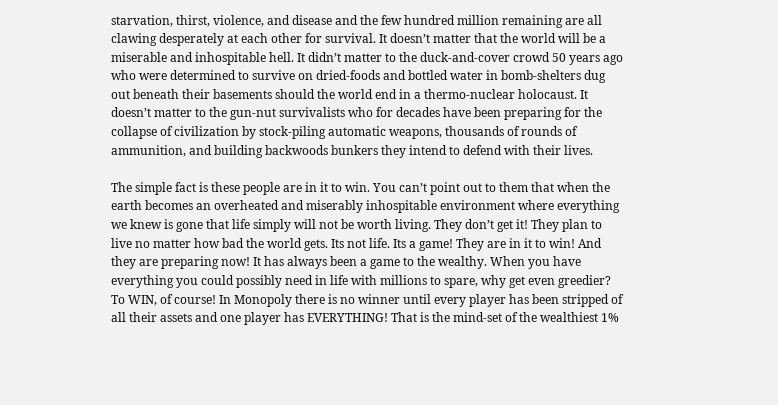starvation, thirst, violence, and disease and the few hundred million remaining are all clawing desperately at each other for survival. It doesn’t matter that the world will be a miserable and inhospitable hell. It didn’t matter to the duck-and-cover crowd 50 years ago who were determined to survive on dried-foods and bottled water in bomb-shelters dug out beneath their basements should the world end in a thermo-nuclear holocaust. It doesn’t matter to the gun-nut survivalists who for decades have been preparing for the collapse of civilization by stock-piling automatic weapons, thousands of rounds of ammunition, and building backwoods bunkers they intend to defend with their lives.

The simple fact is these people are in it to win. You can’t point out to them that when the earth becomes an overheated and miserably inhospitable environment where everything we knew is gone that life simply will not be worth living. They don’t get it! They plan to live no matter how bad the world gets. Its not life. Its a game! They are in it to win! And they are preparing now! It has always been a game to the wealthy. When you have everything you could possibly need in life with millions to spare, why get even greedier? To WIN, of course! In Monopoly there is no winner until every player has been stripped of all their assets and one player has EVERYTHING! That is the mind-set of the wealthiest 1%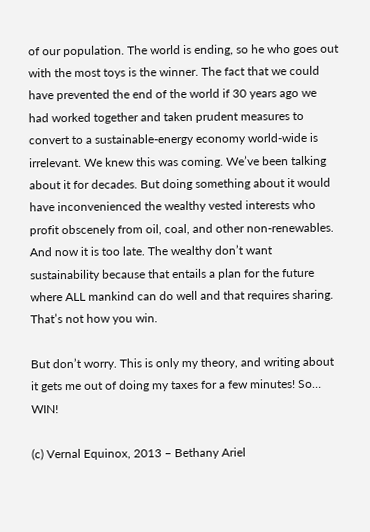of our population. The world is ending, so he who goes out with the most toys is the winner. The fact that we could have prevented the end of the world if 30 years ago we had worked together and taken prudent measures to convert to a sustainable-energy economy world-wide is irrelevant. We knew this was coming. We’ve been talking about it for decades. But doing something about it would have inconvenienced the wealthy vested interests who profit obscenely from oil, coal, and other non-renewables. And now it is too late. The wealthy don’t want sustainability because that entails a plan for the future where ALL mankind can do well and that requires sharing. That’s not how you win.

But don’t worry. This is only my theory, and writing about it gets me out of doing my taxes for a few minutes! So… WIN!

(c) Vernal Equinox, 2013 – Bethany Ariel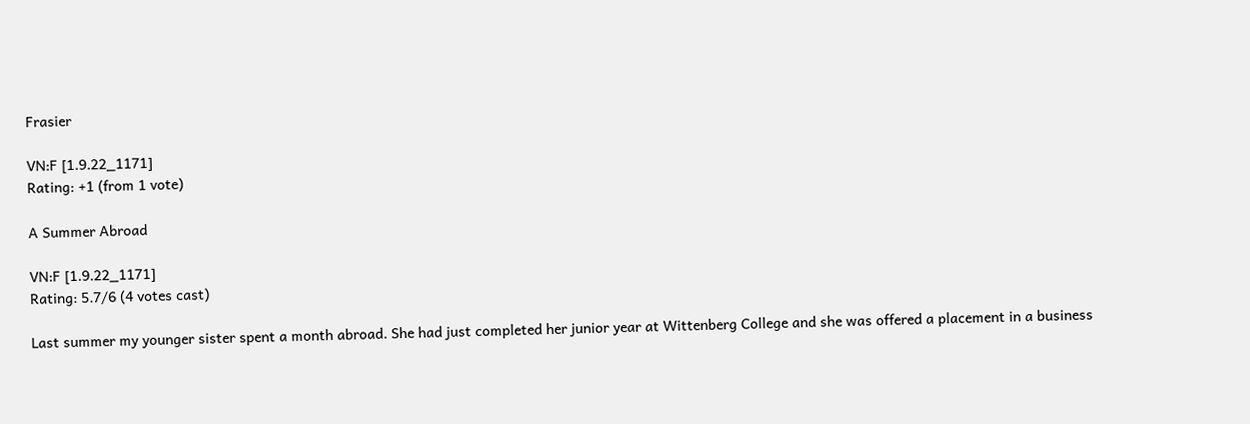Frasier

VN:F [1.9.22_1171]
Rating: +1 (from 1 vote)

A Summer Abroad

VN:F [1.9.22_1171]
Rating: 5.7/6 (4 votes cast)

Last summer my younger sister spent a month abroad. She had just completed her junior year at Wittenberg College and she was offered a placement in a business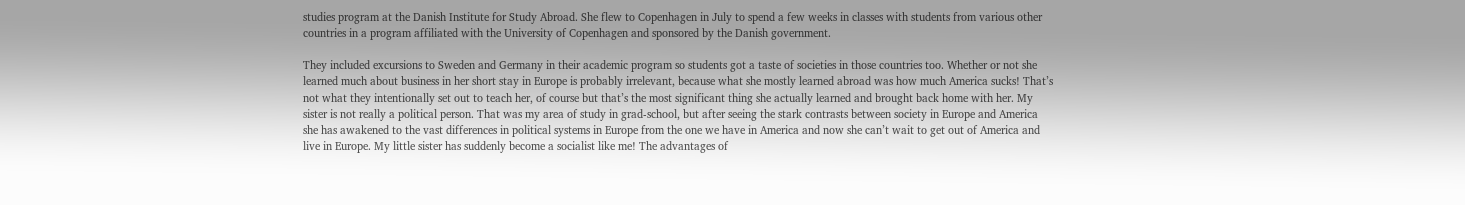studies program at the Danish Institute for Study Abroad. She flew to Copenhagen in July to spend a few weeks in classes with students from various other countries in a program affiliated with the University of Copenhagen and sponsored by the Danish government.

They included excursions to Sweden and Germany in their academic program so students got a taste of societies in those countries too. Whether or not she learned much about business in her short stay in Europe is probably irrelevant, because what she mostly learned abroad was how much America sucks! That’s not what they intentionally set out to teach her, of course but that’s the most significant thing she actually learned and brought back home with her. My sister is not really a political person. That was my area of study in grad-school, but after seeing the stark contrasts between society in Europe and America she has awakened to the vast differences in political systems in Europe from the one we have in America and now she can’t wait to get out of America and live in Europe. My little sister has suddenly become a socialist like me! The advantages of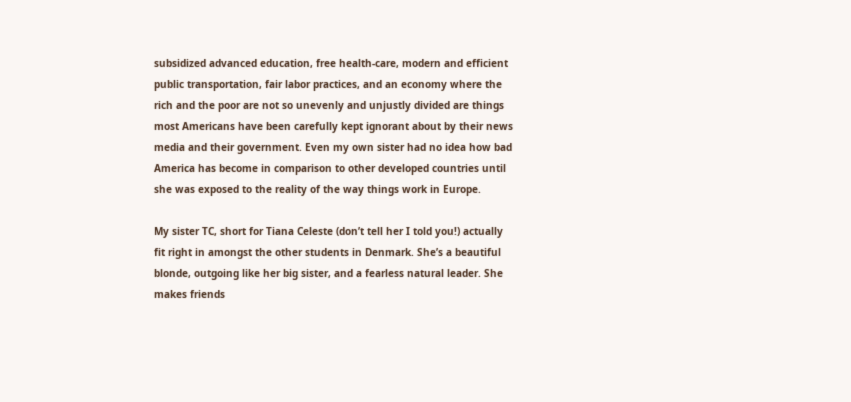subsidized advanced education, free health-care, modern and efficient public transportation, fair labor practices, and an economy where the rich and the poor are not so unevenly and unjustly divided are things most Americans have been carefully kept ignorant about by their news media and their government. Even my own sister had no idea how bad America has become in comparison to other developed countries until she was exposed to the reality of the way things work in Europe.

My sister TC, short for Tiana Celeste (don’t tell her I told you!) actually fit right in amongst the other students in Denmark. She’s a beautiful blonde, outgoing like her big sister, and a fearless natural leader. She makes friends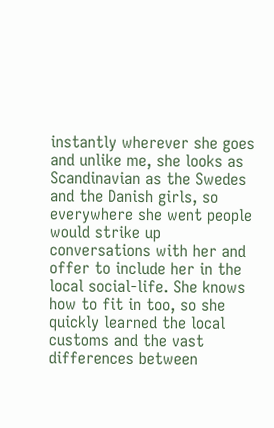instantly wherever she goes and unlike me, she looks as Scandinavian as the Swedes and the Danish girls, so everywhere she went people would strike up conversations with her and offer to include her in the local social-life. She knows how to fit in too, so she quickly learned the local customs and the vast differences between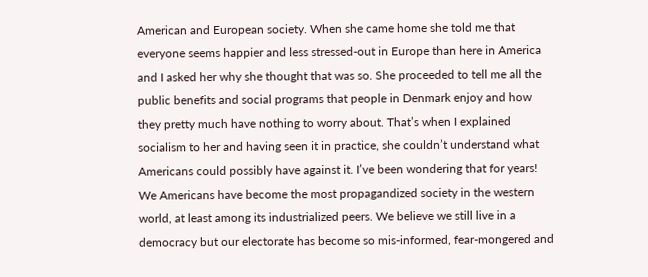American and European society. When she came home she told me that everyone seems happier and less stressed-out in Europe than here in America and I asked her why she thought that was so. She proceeded to tell me all the public benefits and social programs that people in Denmark enjoy and how they pretty much have nothing to worry about. That’s when I explained socialism to her and having seen it in practice, she couldn’t understand what Americans could possibly have against it. I’ve been wondering that for years! We Americans have become the most propagandized society in the western world, at least among its industrialized peers. We believe we still live in a democracy but our electorate has become so mis-informed, fear-mongered and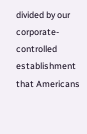divided by our corporate-controlled establishment that Americans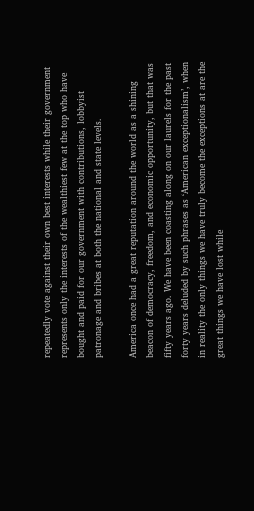repeatedly vote against their own best interests while their government represents only the interests of the wealthiest few at the top who have bought and paid for our government with contributions, lobbyist patronage and bribes at both the national and state levels.

America once had a great reputation around the world as a shining beacon of democracy, freedom, and economic opportunity, but that was fifty years ago. We have been coasting along on our laurels for the past forty years deluded by such phrases as ‘American exceptionalism’, when in reality the only things we have truly become the exceptions at are the great things we have lost while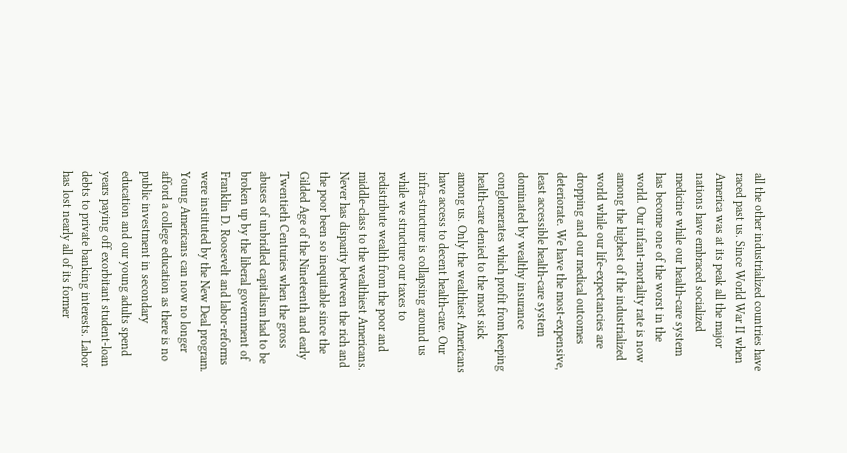all the other industrialized countries have raced past us. Since World War II when America was at its peak all the major nations have embraced socialized medicine while our health-care system has become one of the worst in the world. Our infant-mortality rate is now among the highest of the industrialized world while our life-expectancies are dropping and our medical outcomes deteriorate. We have the most-expensive, least accessible health-care system dominated by wealthy insurance conglomerates which profit from keeping health-care denied to the most sick among us. Only the wealthiest Americans have access to decent health-care. Our infra-structure is collapsing around us while we structure our taxes to redistribute wealth from the poor and middle-class to the wealthiest Americans. Never has disparity between the rich and the poor been so inequitable since the Gilded Age of the Nineteenth and early Twentieth Centuries when the gross abuses of unbridled capitalism had to be broken up by the liberal government of Franklin D. Roosevelt and labor-reforms were instituted by the New Deal program. Young Americans can now no longer afford a college education as there is no public investment in secondary education and our young adults spend years paying off exorbitant student-loan debts to private banking interests. Labor has lost nearly all of its former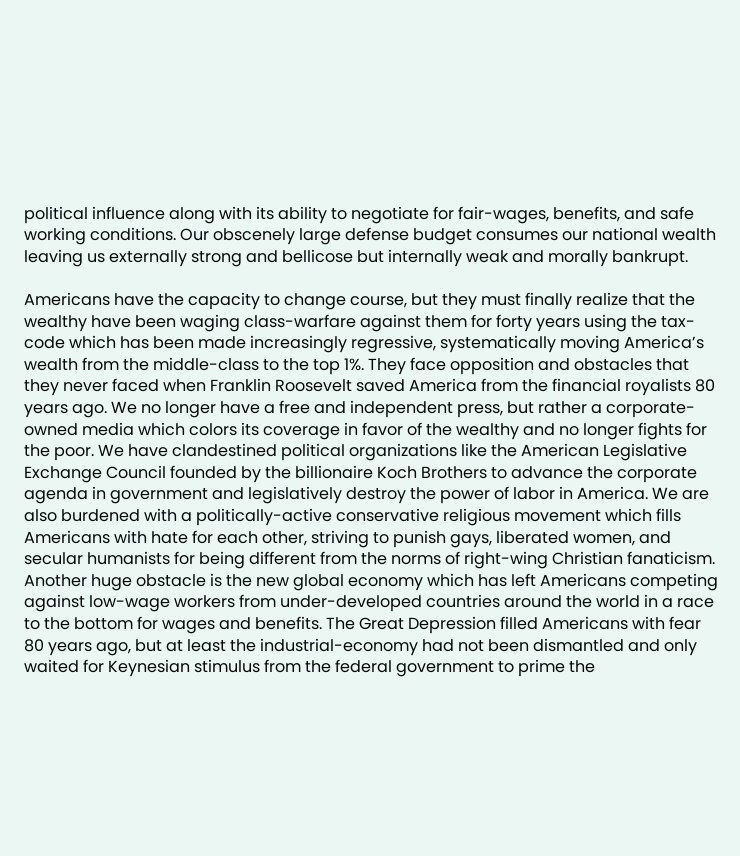political influence along with its ability to negotiate for fair-wages, benefits, and safe working conditions. Our obscenely large defense budget consumes our national wealth leaving us externally strong and bellicose but internally weak and morally bankrupt.

Americans have the capacity to change course, but they must finally realize that the wealthy have been waging class-warfare against them for forty years using the tax-code which has been made increasingly regressive, systematically moving America’s wealth from the middle-class to the top 1%. They face opposition and obstacles that they never faced when Franklin Roosevelt saved America from the financial royalists 80 years ago. We no longer have a free and independent press, but rather a corporate-owned media which colors its coverage in favor of the wealthy and no longer fights for the poor. We have clandestined political organizations like the American Legislative Exchange Council founded by the billionaire Koch Brothers to advance the corporate agenda in government and legislatively destroy the power of labor in America. We are also burdened with a politically-active conservative religious movement which fills Americans with hate for each other, striving to punish gays, liberated women, and secular humanists for being different from the norms of right-wing Christian fanaticism. Another huge obstacle is the new global economy which has left Americans competing against low-wage workers from under-developed countries around the world in a race to the bottom for wages and benefits. The Great Depression filled Americans with fear 80 years ago, but at least the industrial-economy had not been dismantled and only waited for Keynesian stimulus from the federal government to prime the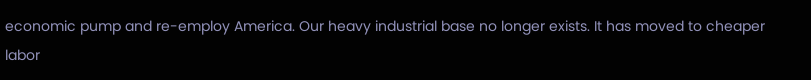economic pump and re-employ America. Our heavy industrial base no longer exists. It has moved to cheaper labor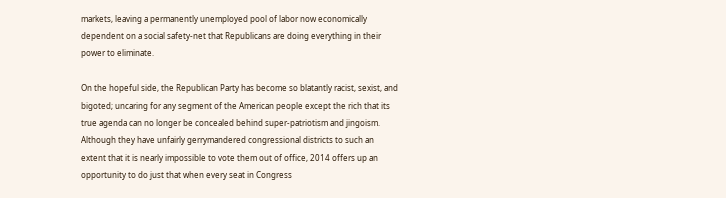markets, leaving a permanently unemployed pool of labor now economically dependent on a social safety-net that Republicans are doing everything in their power to eliminate.

On the hopeful side, the Republican Party has become so blatantly racist, sexist, and bigoted; uncaring for any segment of the American people except the rich that its true agenda can no longer be concealed behind super-patriotism and jingoism. Although they have unfairly gerrymandered congressional districts to such an extent that it is nearly impossible to vote them out of office, 2014 offers up an opportunity to do just that when every seat in Congress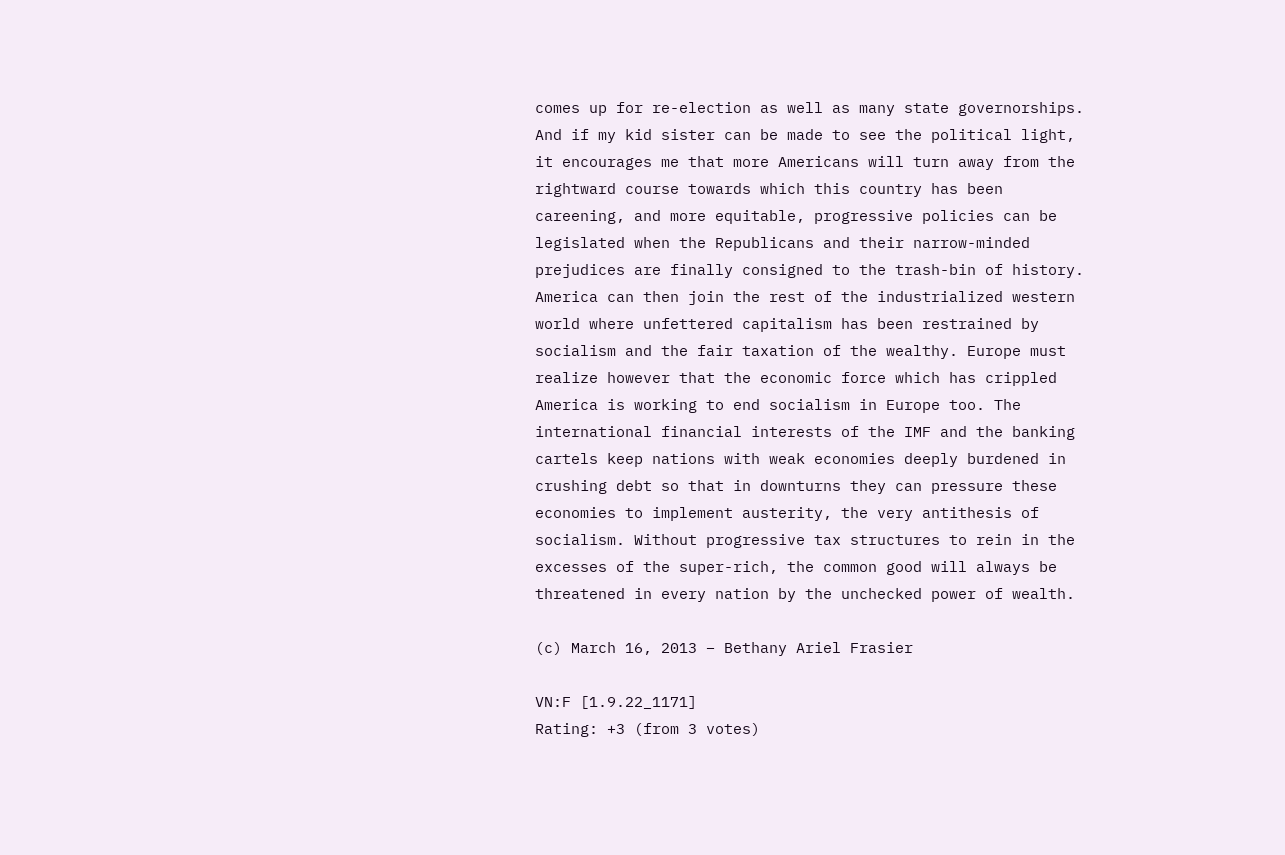comes up for re-election as well as many state governorships. And if my kid sister can be made to see the political light, it encourages me that more Americans will turn away from the rightward course towards which this country has been careening, and more equitable, progressive policies can be legislated when the Republicans and their narrow-minded prejudices are finally consigned to the trash-bin of history. America can then join the rest of the industrialized western world where unfettered capitalism has been restrained by socialism and the fair taxation of the wealthy. Europe must realize however that the economic force which has crippled America is working to end socialism in Europe too. The international financial interests of the IMF and the banking cartels keep nations with weak economies deeply burdened in crushing debt so that in downturns they can pressure these economies to implement austerity, the very antithesis of socialism. Without progressive tax structures to rein in the excesses of the super-rich, the common good will always be threatened in every nation by the unchecked power of wealth.

(c) March 16, 2013 – Bethany Ariel Frasier

VN:F [1.9.22_1171]
Rating: +3 (from 3 votes)